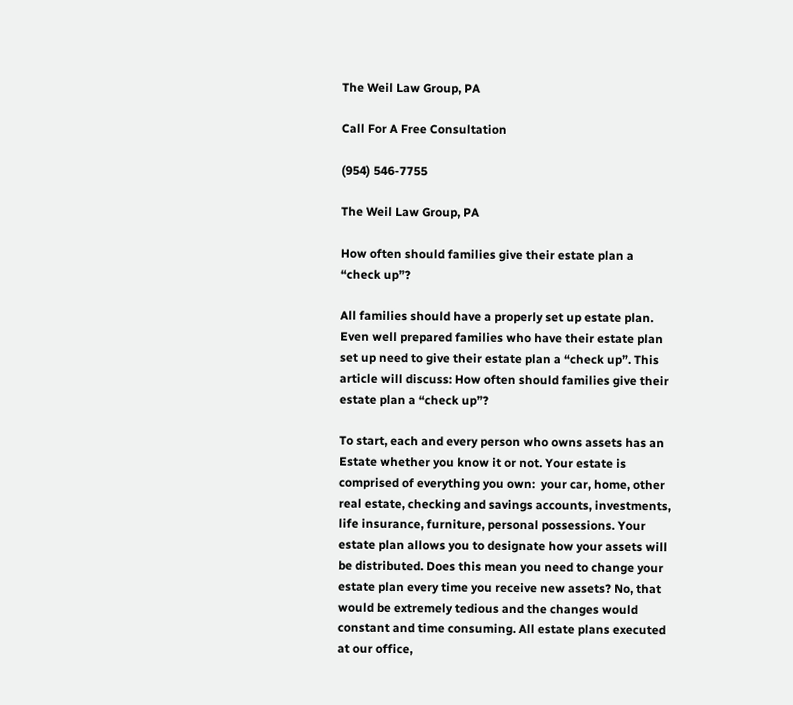The Weil Law Group, PA

Call For A Free Consultation

(954) 546-7755

The Weil Law Group, PA

How often should families give their estate plan a “check up”?

All families should have a properly set up estate plan. Even well prepared families who have their estate plan set up need to give their estate plan a “check up”. This article will discuss: How often should families give their estate plan a “check up”?

To start, each and every person who owns assets has an Estate whether you know it or not. Your estate is comprised of everything you own:  your car, home, other real estate, checking and savings accounts, investments, life insurance, furniture, personal possessions. Your estate plan allows you to designate how your assets will be distributed. Does this mean you need to change your estate plan every time you receive new assets? No, that would be extremely tedious and the changes would constant and time consuming. All estate plans executed at our office,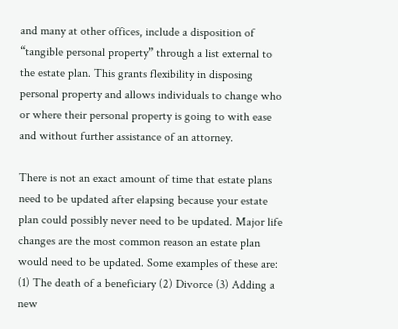and many at other offices, include a disposition of “tangible personal property” through a list external to the estate plan. This grants flexibility in disposing personal property and allows individuals to change who or where their personal property is going to with ease and without further assistance of an attorney.

There is not an exact amount of time that estate plans need to be updated after elapsing because your estate plan could possibly never need to be updated. Major life changes are the most common reason an estate plan would need to be updated. Some examples of these are: (1) The death of a beneficiary (2) Divorce (3) Adding a new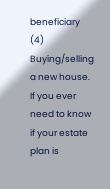beneficiary (4) Buying/selling a new house. If you ever need to know if your estate plan is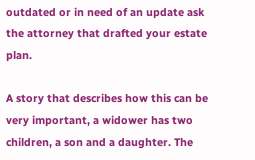outdated or in need of an update ask the attorney that drafted your estate plan.

A story that describes how this can be very important, a widower has two children, a son and a daughter. The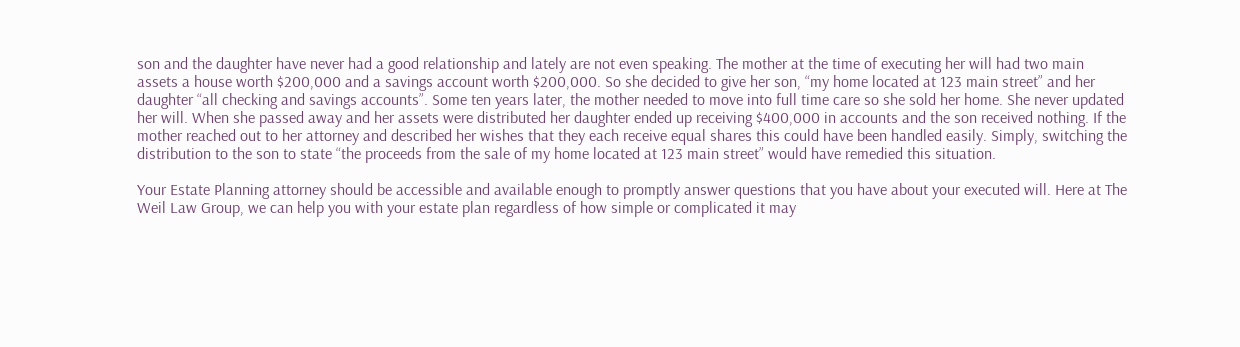son and the daughter have never had a good relationship and lately are not even speaking. The mother at the time of executing her will had two main assets a house worth $200,000 and a savings account worth $200,000. So she decided to give her son, “my home located at 123 main street” and her daughter “all checking and savings accounts”. Some ten years later, the mother needed to move into full time care so she sold her home. She never updated her will. When she passed away and her assets were distributed her daughter ended up receiving $400,000 in accounts and the son received nothing. If the mother reached out to her attorney and described her wishes that they each receive equal shares this could have been handled easily. Simply, switching the distribution to the son to state “the proceeds from the sale of my home located at 123 main street” would have remedied this situation.

Your Estate Planning attorney should be accessible and available enough to promptly answer questions that you have about your executed will. Here at The Weil Law Group, we can help you with your estate plan regardless of how simple or complicated it may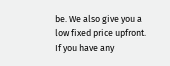be. We also give you a low fixed price upfront. If you have any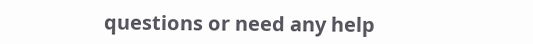questions or need any help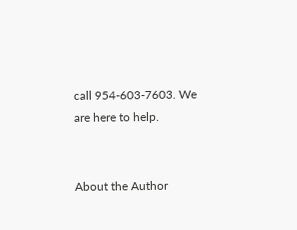call 954-603-7603. We are here to help.


About the Author